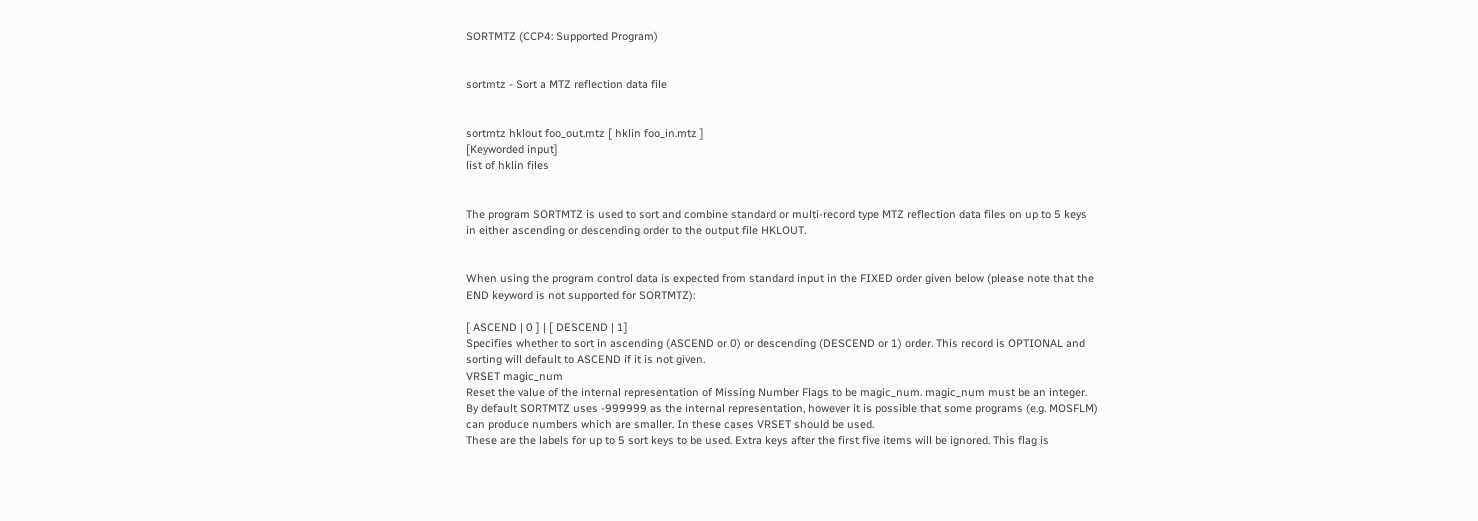SORTMTZ (CCP4: Supported Program)


sortmtz - Sort a MTZ reflection data file


sortmtz hklout foo_out.mtz [ hklin foo_in.mtz ]
[Keyworded input]
list of hklin files


The program SORTMTZ is used to sort and combine standard or multi-record type MTZ reflection data files on up to 5 keys in either ascending or descending order to the output file HKLOUT.


When using the program control data is expected from standard input in the FIXED order given below (please note that the END keyword is not supported for SORTMTZ):

[ ASCEND | 0 ] | [ DESCEND | 1]
Specifies whether to sort in ascending (ASCEND or 0) or descending (DESCEND or 1) order. This record is OPTIONAL and sorting will default to ASCEND if it is not given.
VRSET magic_num
Reset the value of the internal representation of Missing Number Flags to be magic_num. magic_num must be an integer. By default SORTMTZ uses -999999 as the internal representation, however it is possible that some programs (e.g. MOSFLM) can produce numbers which are smaller. In these cases VRSET should be used.
These are the labels for up to 5 sort keys to be used. Extra keys after the first five items will be ignored. This flag is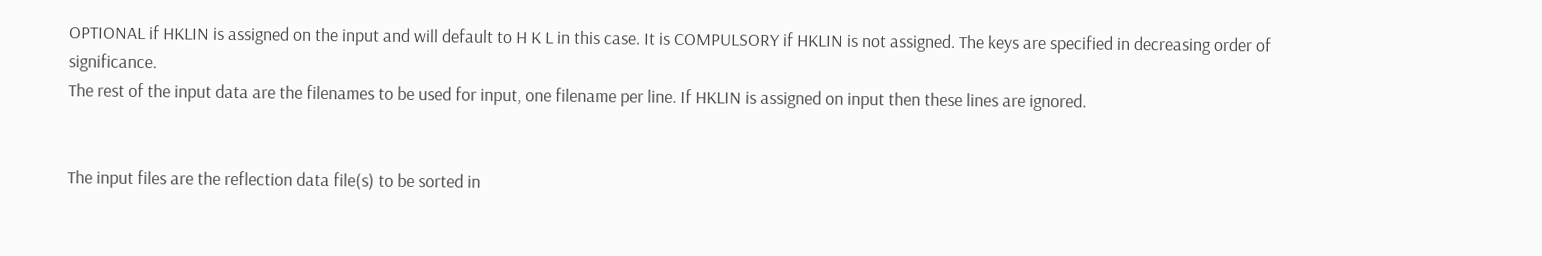OPTIONAL if HKLIN is assigned on the input and will default to H K L in this case. It is COMPULSORY if HKLIN is not assigned. The keys are specified in decreasing order of significance.
The rest of the input data are the filenames to be used for input, one filename per line. If HKLIN is assigned on input then these lines are ignored.


The input files are the reflection data file(s) to be sorted in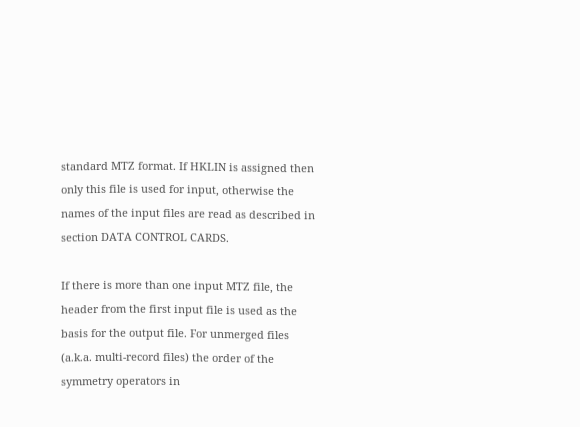standard MTZ format. If HKLIN is assigned then only this file is used for input, otherwise the names of the input files are read as described in section DATA CONTROL CARDS.

If there is more than one input MTZ file, the header from the first input file is used as the basis for the output file. For unmerged files (a.k.a. multi-record files) the order of the symmetry operators in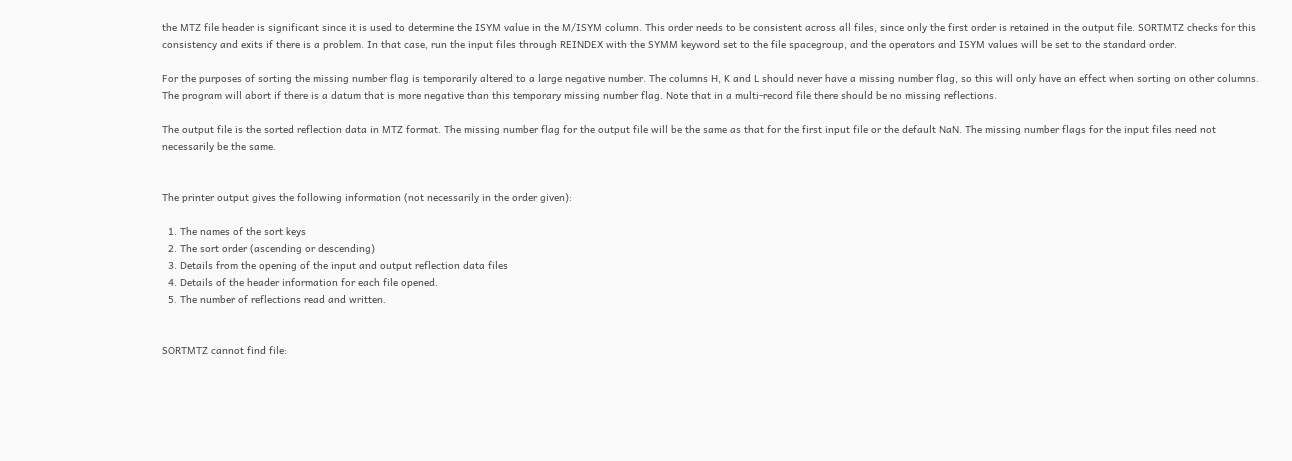the MTZ file header is significant since it is used to determine the ISYM value in the M/ISYM column. This order needs to be consistent across all files, since only the first order is retained in the output file. SORTMTZ checks for this consistency and exits if there is a problem. In that case, run the input files through REINDEX with the SYMM keyword set to the file spacegroup, and the operators and ISYM values will be set to the standard order.

For the purposes of sorting the missing number flag is temporarily altered to a large negative number. The columns H, K and L should never have a missing number flag, so this will only have an effect when sorting on other columns. The program will abort if there is a datum that is more negative than this temporary missing number flag. Note that in a multi-record file there should be no missing reflections.

The output file is the sorted reflection data in MTZ format. The missing number flag for the output file will be the same as that for the first input file or the default NaN. The missing number flags for the input files need not necessarily be the same.


The printer output gives the following information (not necessarily in the order given):

  1. The names of the sort keys
  2. The sort order (ascending or descending)
  3. Details from the opening of the input and output reflection data files
  4. Details of the header information for each file opened.
  5. The number of reflections read and written.


SORTMTZ cannot find file: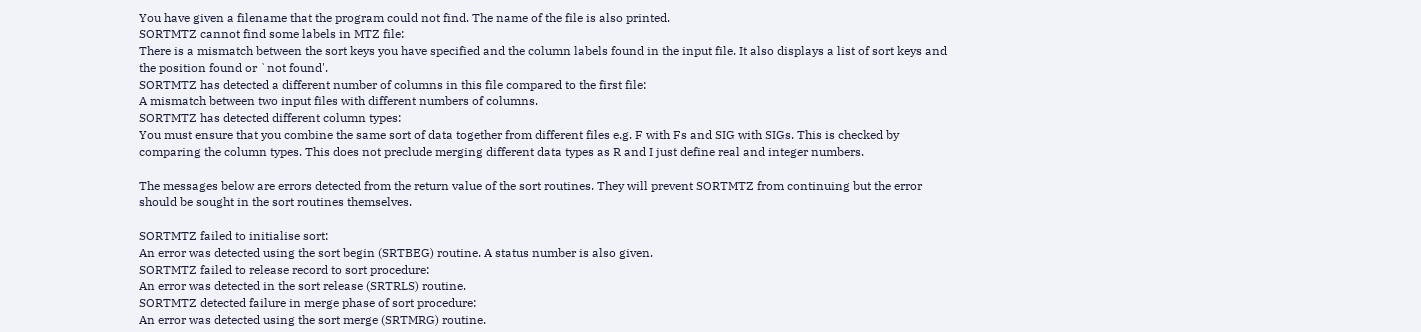You have given a filename that the program could not find. The name of the file is also printed.
SORTMTZ cannot find some labels in MTZ file:
There is a mismatch between the sort keys you have specified and the column labels found in the input file. It also displays a list of sort keys and the position found or `not found'.
SORTMTZ has detected a different number of columns in this file compared to the first file:
A mismatch between two input files with different numbers of columns.
SORTMTZ has detected different column types:
You must ensure that you combine the same sort of data together from different files e.g. F with Fs and SIG with SIGs. This is checked by comparing the column types. This does not preclude merging different data types as R and I just define real and integer numbers.

The messages below are errors detected from the return value of the sort routines. They will prevent SORTMTZ from continuing but the error should be sought in the sort routines themselves.

SORTMTZ failed to initialise sort:
An error was detected using the sort begin (SRTBEG) routine. A status number is also given.
SORTMTZ failed to release record to sort procedure:
An error was detected in the sort release (SRTRLS) routine.
SORTMTZ detected failure in merge phase of sort procedure:
An error was detected using the sort merge (SRTMRG) routine.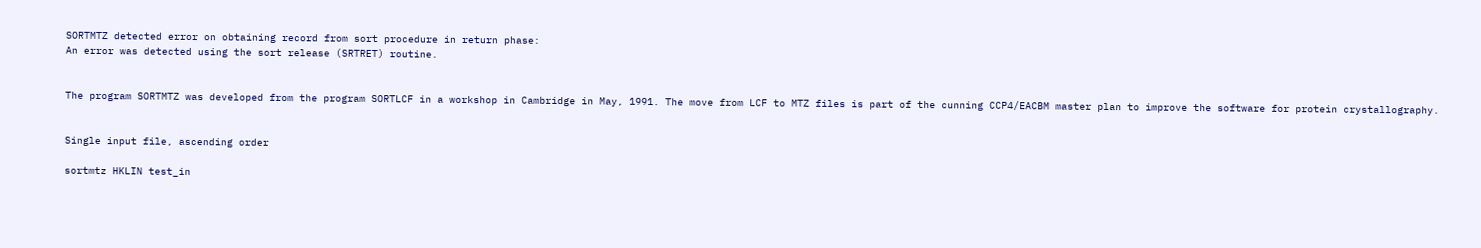SORTMTZ detected error on obtaining record from sort procedure in return phase:
An error was detected using the sort release (SRTRET) routine.


The program SORTMTZ was developed from the program SORTLCF in a workshop in Cambridge in May, 1991. The move from LCF to MTZ files is part of the cunning CCP4/EACBM master plan to improve the software for protein crystallography.


Single input file, ascending order

sortmtz HKLIN test_in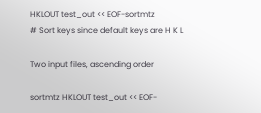HKLOUT test_out << EOF-sortmtz
# Sort keys since default keys are H K L

Two input files, ascending order

sortmtz HKLOUT test_out << EOF-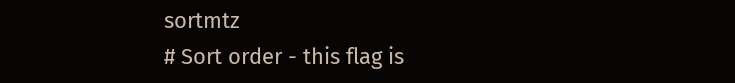sortmtz
# Sort order - this flag is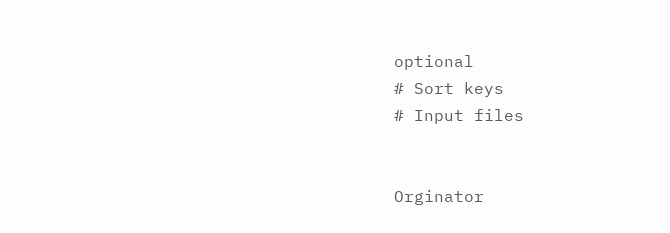optional
# Sort keys
# Input files


Orginator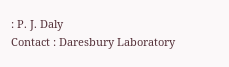: P. J. Daly
Contact : Daresbury Laboratory